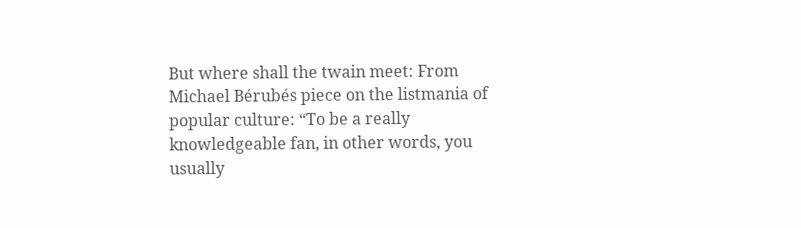But where shall the twain meet: From Michael Bérubés piece on the listmania of popular culture: “To be a really knowledgeable fan, in other words, you usually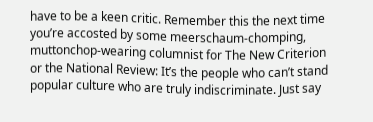have to be a keen critic. Remember this the next time you’re accosted by some meerschaum-chomping, muttonchop-wearing columnist for The New Criterion or the National Review: It’s the people who can’t stand popular culture who are truly indiscriminate. Just say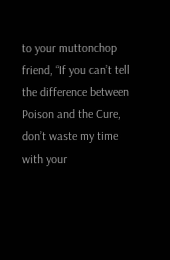to your muttonchop friend, “If you can’t tell the difference between Poison and the Cure, don’t waste my time with your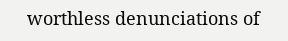worthless denunciations of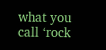what you call ‘rock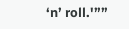‘n’ roll.'””